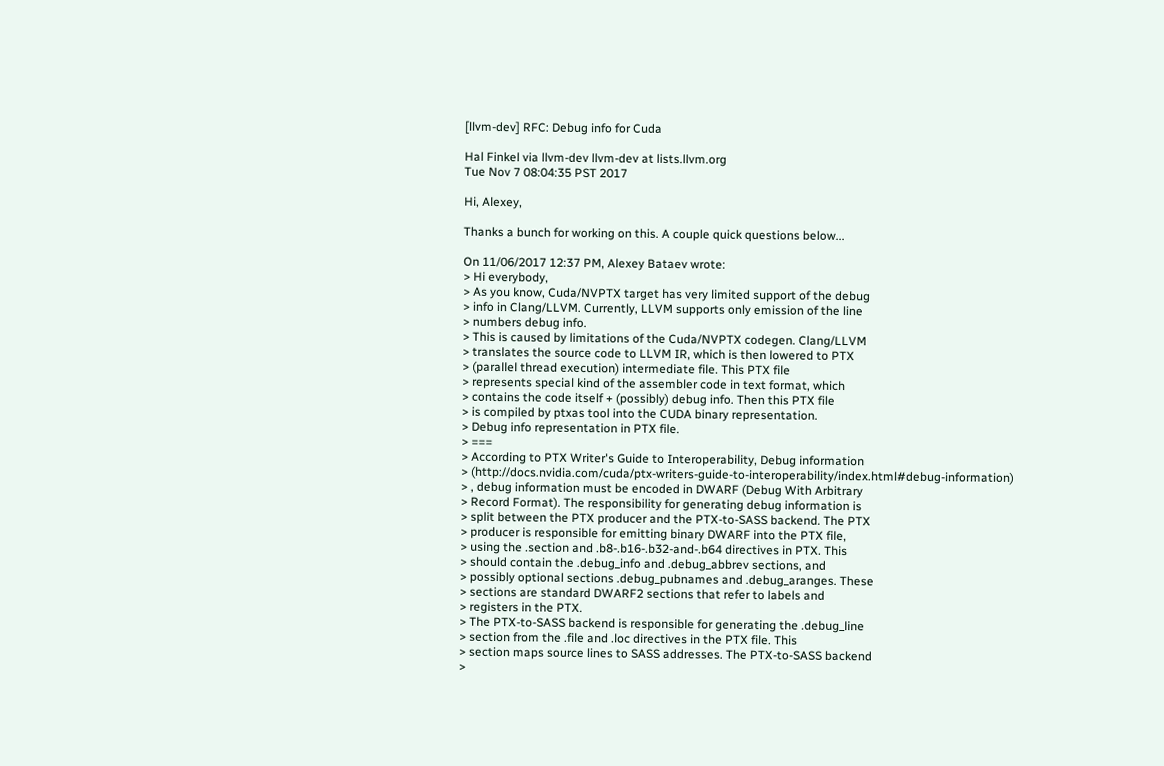[llvm-dev] RFC: Debug info for Cuda

Hal Finkel via llvm-dev llvm-dev at lists.llvm.org
Tue Nov 7 08:04:35 PST 2017

Hi, Alexey,

Thanks a bunch for working on this. A couple quick questions below...

On 11/06/2017 12:37 PM, Alexey Bataev wrote:
> Hi everybody,
> As you know, Cuda/NVPTX target has very limited support of the debug
> info in Clang/LLVM. Currently, LLVM supports only emission of the line
> numbers debug info.
> This is caused by limitations of the Cuda/NVPTX codegen. Clang/LLVM
> translates the source code to LLVM IR, which is then lowered to PTX
> (parallel thread execution) intermediate file. This PTX file
> represents special kind of the assembler code in text format, which
> contains the code itself + (possibly) debug info. Then this PTX file
> is compiled by ptxas tool into the CUDA binary representation.
> Debug info representation in PTX file.
> ===
> According to PTX Writer's Guide to Interoperability, Debug information
> (http://docs.nvidia.com/cuda/ptx-writers-guide-to-interoperability/index.html#debug-information)
> , debug information must be encoded in DWARF (Debug With Arbitrary
> Record Format). The responsibility for generating debug information is
> split between the PTX producer and the PTX-to-SASS backend. The PTX
> producer is responsible for emitting binary DWARF into the PTX file,
> using the .section and .b8-.b16-.b32-and-.b64 directives in PTX. This
> should contain the .debug_info and .debug_abbrev sections, and
> possibly optional sections .debug_pubnames and .debug_aranges. These
> sections are standard DWARF2 sections that refer to labels and
> registers in the PTX.
> The PTX-to-SASS backend is responsible for generating the .debug_line
> section from the .file and .loc directives in the PTX file. This
> section maps source lines to SASS addresses. The PTX-to-SASS backend
>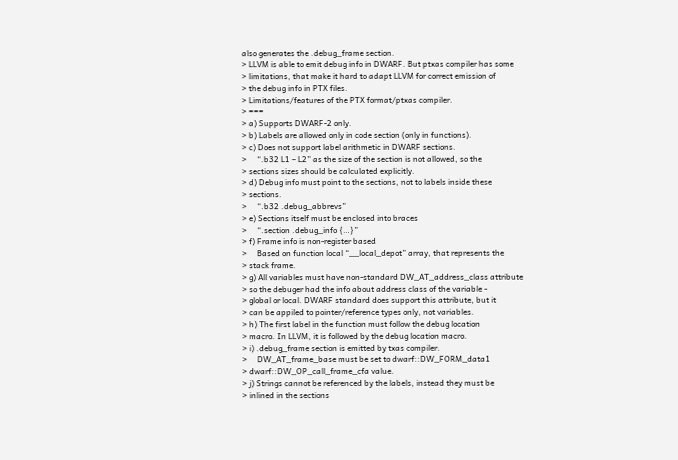also generates the .debug_frame section.
> LLVM is able to emit debug info in DWARF. But ptxas compiler has some
> limitations, that make it hard to adapt LLVM for correct emission of
> the debug info in PTX files.
> Limitations/features of the PTX format/ptxas compiler.
> ===
> a) Supports DWARF-2 only.
> b) Labels are allowed only in code section (only in functions).
> c) Does not support label arithmetic in DWARF sections.
>     “.b32 L1 – L2” as the size of the section is not allowed, so the
> sections sizes should be calculated explicitly.
> d) Debug info must point to the sections, not to labels inside these
> sections.
>     “.b32 .debug_abbrevs”
> e) Sections itself must be enclosed into braces
>     “.section .debug_info {…}”
> f) Frame info is non-register based
>     Based on function local “__local_depot” array, that represents the
> stack frame.
> g) All variables must have non-standard DW_AT_address_class attribute
> so the debuger had the info about address class of the variable -
> global or local. DWARF standard does support this attribute, but it
> can be appiled to pointer/reference types only, not variables.
> h) The first label in the function must follow the debug location
> macro. In LLVM, it is followed by the debug location macro.
> i) .debug_frame section is emitted by txas compiler.
>     DW_AT_frame_base must be set to dwarf::DW_FORM_data1
> dwarf::DW_OP_call_frame_cfa value.
> j) Strings cannot be referenced by the labels, instead they must be
> inlined in the sections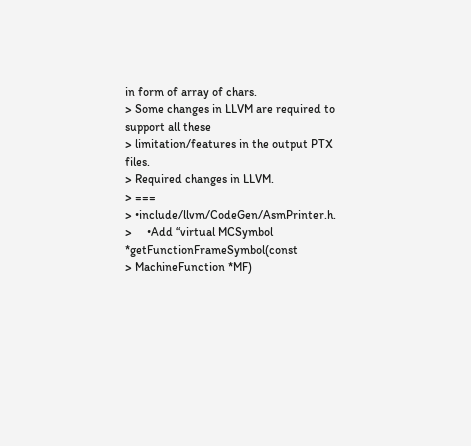in form of array of chars.
> Some changes in LLVM are required to support all these
> limitation/features in the output PTX files.
> Required changes in LLVM.
> ===
> •include/llvm/CodeGen/AsmPrinter.h.
>     •Add “virtual MCSymbol *getFunctionFrameSymbol(const
> MachineFunction *MF)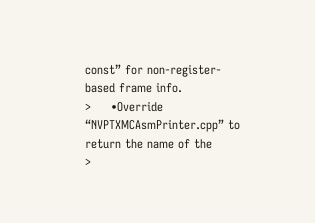const” for non-register-based frame info.
>     •Override “NVPTXMCAsmPrinter.cpp” to return the name of the
>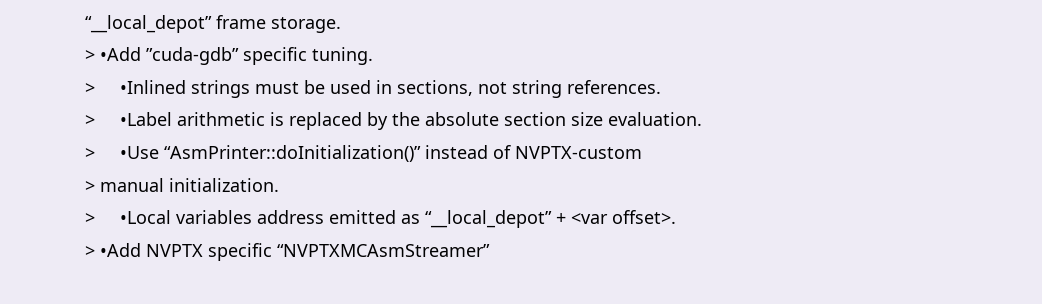“__local_depot” frame storage.
> •Add ”cuda-gdb” specific tuning.
>     •Inlined strings must be used in sections, not string references.
>     •Label arithmetic is replaced by the absolute section size evaluation.
>     •Use “AsmPrinter::doInitialization()” instead of NVPTX-custom
> manual initialization.
>     •Local variables address emitted as “__local_depot” + <var offset>.
> •Add NVPTX specific “NVPTXMCAsmStreamer”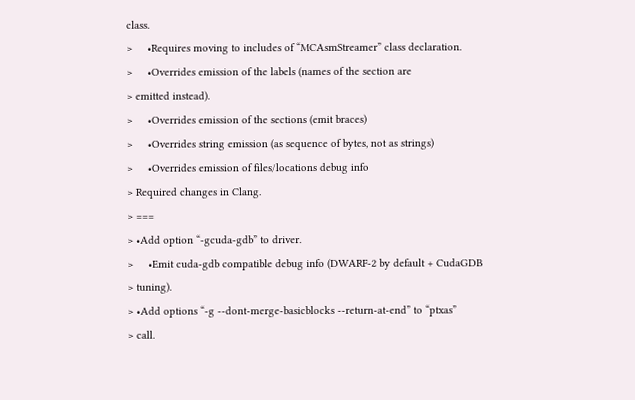class.
>     •Requires moving to includes of “MCAsmStreamer” class declaration.
>     •Overrides emission of the labels (names of the section are
> emitted instead).
>     •Overrides emission of the sections (emit braces)
>     •Overrides string emission (as sequence of bytes, not as strings)
>     •Overrides emission of files/locations debug info
> Required changes in Clang.
> ===
> •Add option “-gcuda-gdb” to driver.
>     •Emit cuda-gdb compatible debug info (DWARF-2 by default + CudaGDB
> tuning).
> •Add options “-g --dont-merge-basicblocks --return-at-end” to “ptxas”
> call.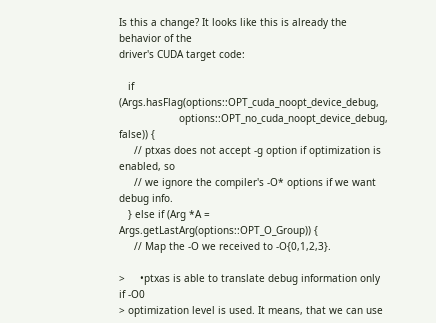Is this a change? It looks like this is already the behavior of the
driver's CUDA target code:

   if (Args.hasFlag(options::OPT_cuda_noopt_device_debug,
                    options::OPT_no_cuda_noopt_device_debug, false)) {
     // ptxas does not accept -g option if optimization is enabled, so
     // we ignore the compiler's -O* options if we want debug info.
   } else if (Arg *A = Args.getLastArg(options::OPT_O_Group)) {
     // Map the -O we received to -O{0,1,2,3}.

>     •ptxas is able to translate debug information only if -O0
> optimization level is used. It means, that we can use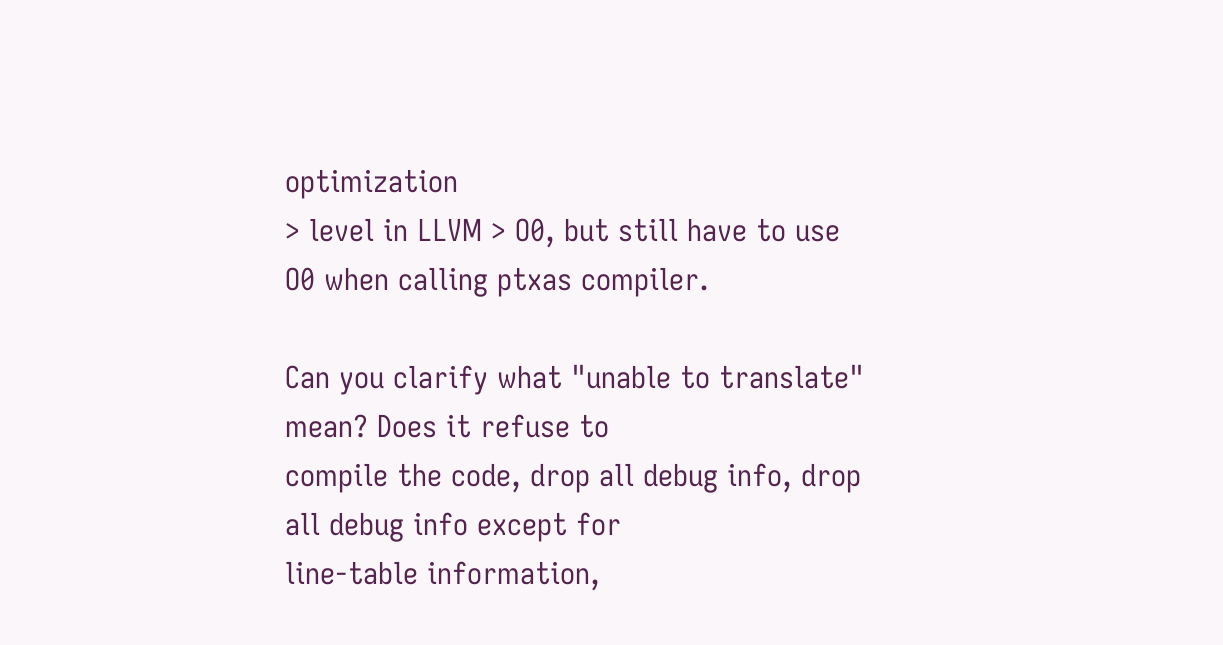optimization
> level in LLVM > O0, but still have to use O0 when calling ptxas compiler.

Can you clarify what "unable to translate" mean? Does it refuse to
compile the code, drop all debug info, drop all debug info except for
line-table information,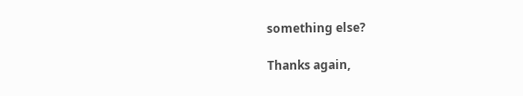something else?

Thanks again,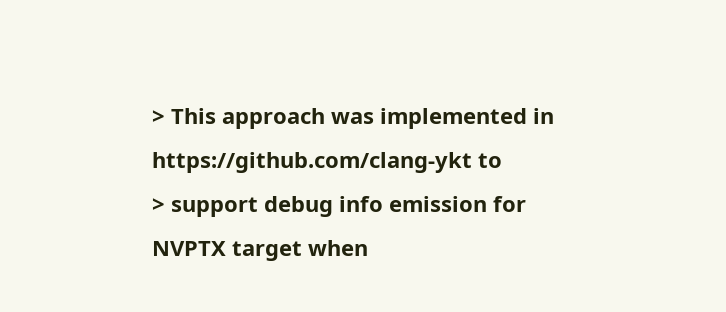> This approach was implemented in https://github.com/clang-ykt to
> support debug info emission for NVPTX target when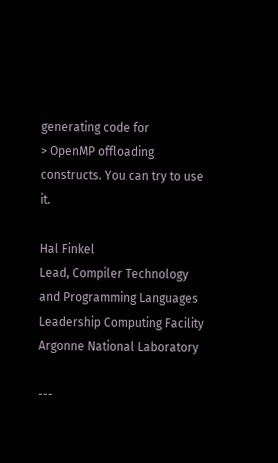generating code for
> OpenMP offloading constructs. You can try to use it.

Hal Finkel
Lead, Compiler Technology and Programming Languages
Leadership Computing Facility
Argonne National Laboratory

---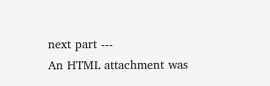next part ---
An HTML attachment was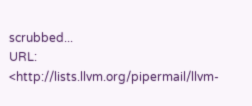scrubbed...
URL: <http://lists.llvm.org/pipermail/llvm-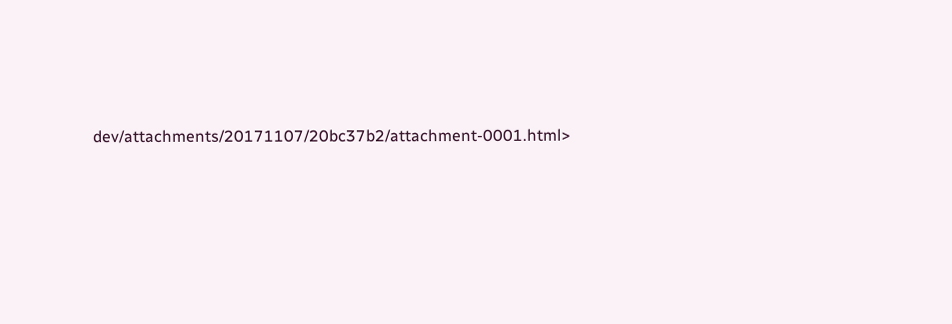dev/attachments/20171107/20bc37b2/attachment-0001.html>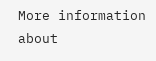More information about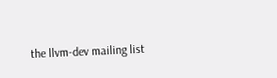the llvm-dev mailing list